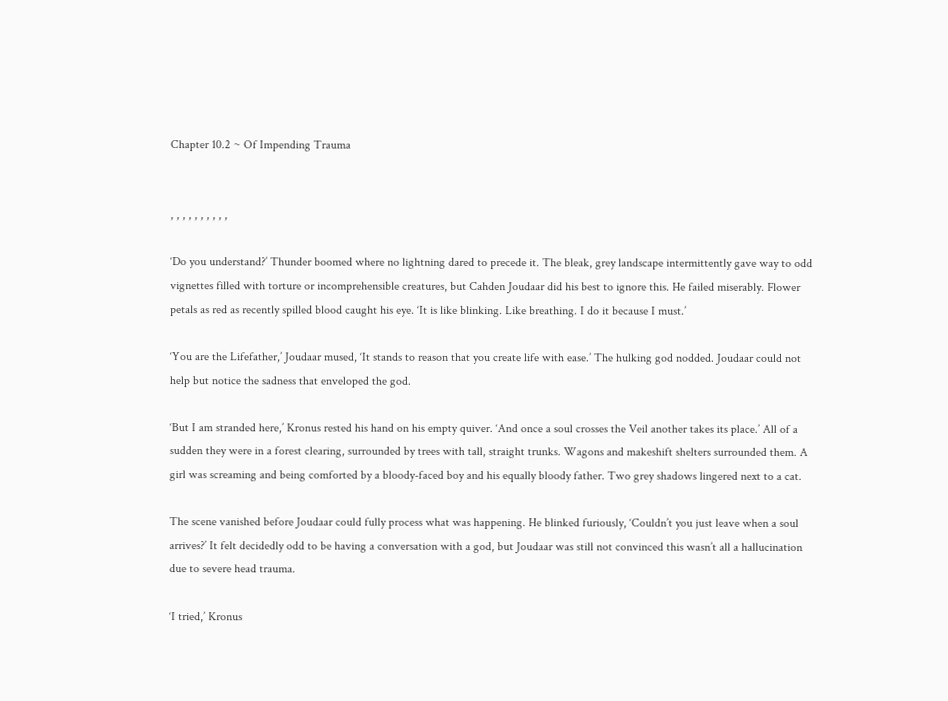Chapter 10.2 ~ Of Impending Trauma


, , , , , , , , , ,

‘Do you understand?’ Thunder boomed where no lightning dared to precede it. The bleak, grey landscape intermittently gave way to odd vignettes filled with torture or incomprehensible creatures, but Cahden Joudaar did his best to ignore this. He failed miserably. Flower petals as red as recently spilled blood caught his eye. ‘It is like blinking. Like breathing. I do it because I must.’

‘You are the Lifefather,’ Joudaar mused, ‘It stands to reason that you create life with ease.’ The hulking god nodded. Joudaar could not help but notice the sadness that enveloped the god.

‘But I am stranded here,’ Kronus rested his hand on his empty quiver. ‘And once a soul crosses the Veil another takes its place.’ All of a sudden they were in a forest clearing, surrounded by trees with tall, straight trunks. Wagons and makeshift shelters surrounded them. A girl was screaming and being comforted by a bloody-faced boy and his equally bloody father. Two grey shadows lingered next to a cat.

The scene vanished before Joudaar could fully process what was happening. He blinked furiously, ‘Couldn’t you just leave when a soul arrives?’ It felt decidedly odd to be having a conversation with a god, but Joudaar was still not convinced this wasn’t all a hallucination due to severe head trauma.

‘I tried,’ Kronus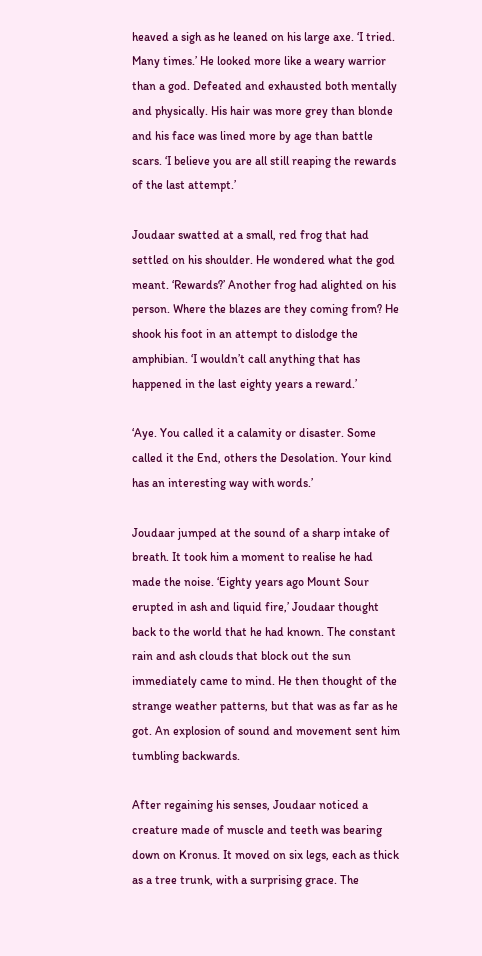heaved a sigh as he leaned on his large axe. ‘I tried. Many times.’ He looked more like a weary warrior than a god. Defeated and exhausted both mentally and physically. His hair was more grey than blonde and his face was lined more by age than battle scars. ‘I believe you are all still reaping the rewards of the last attempt.’

Joudaar swatted at a small, red frog that had settled on his shoulder. He wondered what the god meant. ‘Rewards?’ Another frog had alighted on his person. Where the blazes are they coming from? He shook his foot in an attempt to dislodge the amphibian. ‘I wouldn’t call anything that has happened in the last eighty years a reward.’

‘Aye. You called it a calamity or disaster. Some called it the End, others the Desolation. Your kind has an interesting way with words.’

Joudaar jumped at the sound of a sharp intake of breath. It took him a moment to realise he had made the noise. ‘Eighty years ago Mount Sour erupted in ash and liquid fire,’ Joudaar thought back to the world that he had known. The constant rain and ash clouds that block out the sun immediately came to mind. He then thought of the strange weather patterns, but that was as far as he got. An explosion of sound and movement sent him tumbling backwards.

After regaining his senses, Joudaar noticed a creature made of muscle and teeth was bearing down on Kronus. It moved on six legs, each as thick as a tree trunk, with a surprising grace. The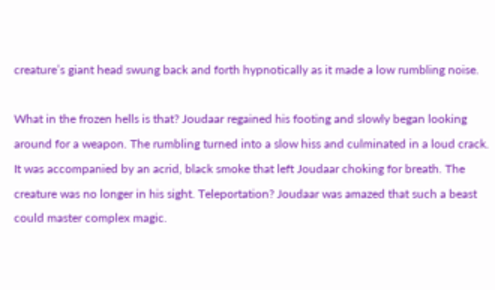creature’s giant head swung back and forth hypnotically as it made a low rumbling noise.

What in the frozen hells is that? Joudaar regained his footing and slowly began looking around for a weapon. The rumbling turned into a slow hiss and culminated in a loud crack. It was accompanied by an acrid, black smoke that left Joudaar choking for breath. The creature was no longer in his sight. Teleportation? Joudaar was amazed that such a beast could master complex magic.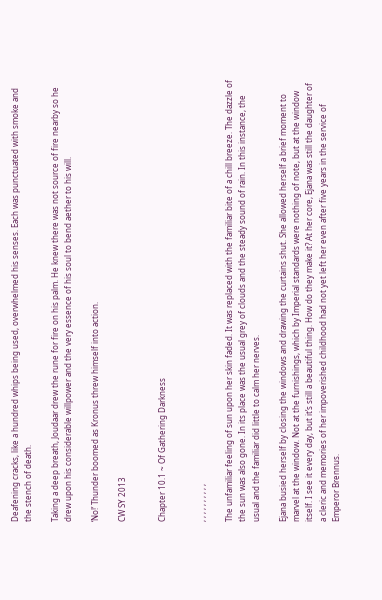Deafening cracks, like a hundred whips being used, overwhelmed his senses. Each was punctuated with smoke and the stench of death.

Taking a deep breath, Joudaar drew the rune for fire on his palm. He knew there was not source of fire nearby so he drew upon his considerable willpower and the very essence of his soul to bend aether to his will.

‘No!’ Thunder boomed as Kronus threw himself into action.

CW SY 2013


Chapter 10.1 ~ Of Gathering Darkness


, , , , , , , , , ,

The unfamiliar feeling of sun upon her skin faded. It was replaced with the familiar bite of a chill breeze. The dazzle of the sun was also gone. In its place was the usual grey of clouds and the steady sound of rain. In this instance, the usual and the familiar did little to calm her nerves.

Ejana busied herself by closing the windows and drawing the curtains shut. She allowed herself a brief moment to marvel at the window. Not at the furnishings, which by Imperial standards were nothing of note, but at the window itself. I see it every day, but it’s still a beautiful thing. How do they make it? At her core, Ejana was still the daughter of a cleric and memories of her impoverished childhood had not yet left her even after five years in the service of Emperor Brennus.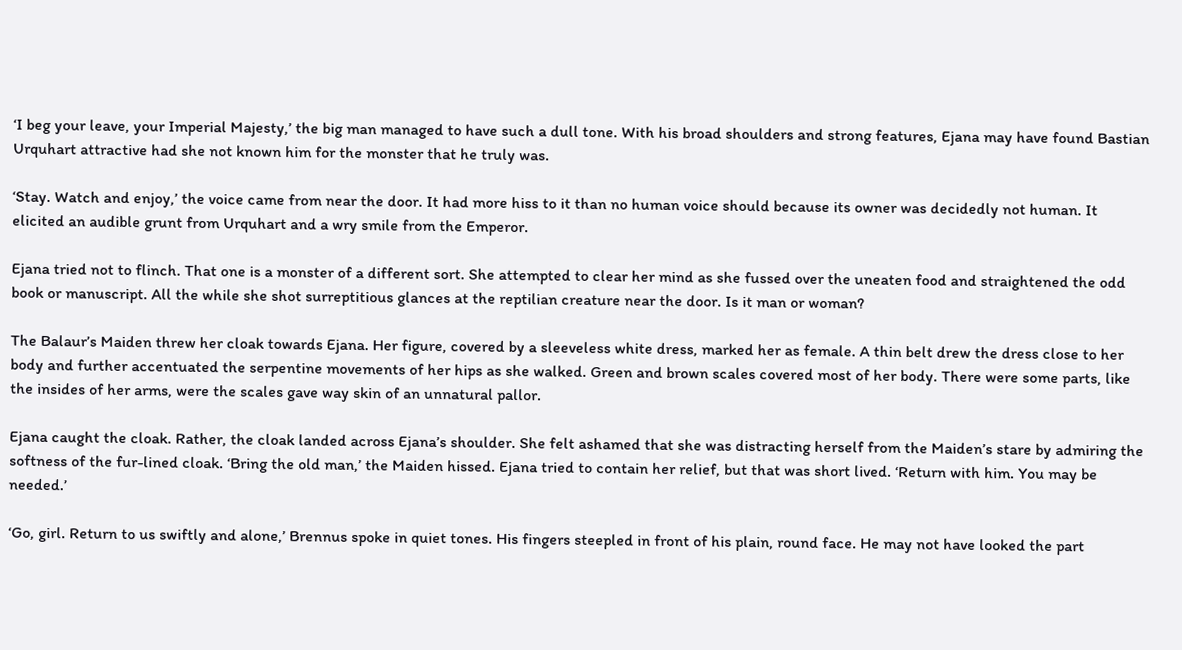‘I beg your leave, your Imperial Majesty,’ the big man managed to have such a dull tone. With his broad shoulders and strong features, Ejana may have found Bastian Urquhart attractive had she not known him for the monster that he truly was.

‘Stay. Watch and enjoy,’ the voice came from near the door. It had more hiss to it than no human voice should because its owner was decidedly not human. It elicited an audible grunt from Urquhart and a wry smile from the Emperor.

Ejana tried not to flinch. That one is a monster of a different sort. She attempted to clear her mind as she fussed over the uneaten food and straightened the odd book or manuscript. All the while she shot surreptitious glances at the reptilian creature near the door. Is it man or woman?

The Balaur’s Maiden threw her cloak towards Ejana. Her figure, covered by a sleeveless white dress, marked her as female. A thin belt drew the dress close to her body and further accentuated the serpentine movements of her hips as she walked. Green and brown scales covered most of her body. There were some parts, like the insides of her arms, were the scales gave way skin of an unnatural pallor.

Ejana caught the cloak. Rather, the cloak landed across Ejana’s shoulder. She felt ashamed that she was distracting herself from the Maiden’s stare by admiring the softness of the fur-lined cloak. ‘Bring the old man,’ the Maiden hissed. Ejana tried to contain her relief, but that was short lived. ‘Return with him. You may be needed.’

‘Go, girl. Return to us swiftly and alone,’ Brennus spoke in quiet tones. His fingers steepled in front of his plain, round face. He may not have looked the part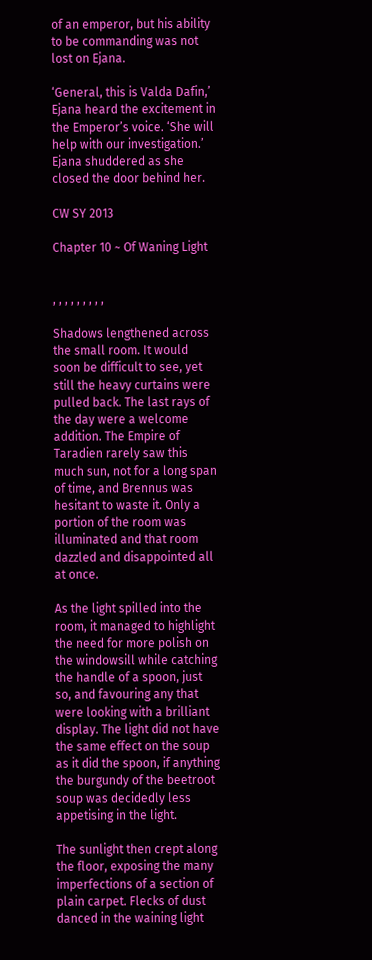of an emperor, but his ability to be commanding was not lost on Ejana.

‘General, this is Valda Dafin,’ Ejana heard the excitement in the Emperor’s voice. ‘She will help with our investigation.’ Ejana shuddered as she closed the door behind her.

CW SY 2013

Chapter 10 ~ Of Waning Light


, , , , , , , , ,

Shadows lengthened across the small room. It would soon be difficult to see, yet still the heavy curtains were pulled back. The last rays of the day were a welcome addition. The Empire of Taradien rarely saw this much sun, not for a long span of time, and Brennus was hesitant to waste it. Only a portion of the room was illuminated and that room dazzled and disappointed all at once.

As the light spilled into the room, it managed to highlight the need for more polish on the windowsill while catching the handle of a spoon, just so, and favouring any that were looking with a brilliant display. The light did not have the same effect on the soup as it did the spoon, if anything the burgundy of the beetroot soup was decidedly less appetising in the light.

The sunlight then crept along the floor, exposing the many imperfections of a section of plain carpet. Flecks of dust danced in the waining light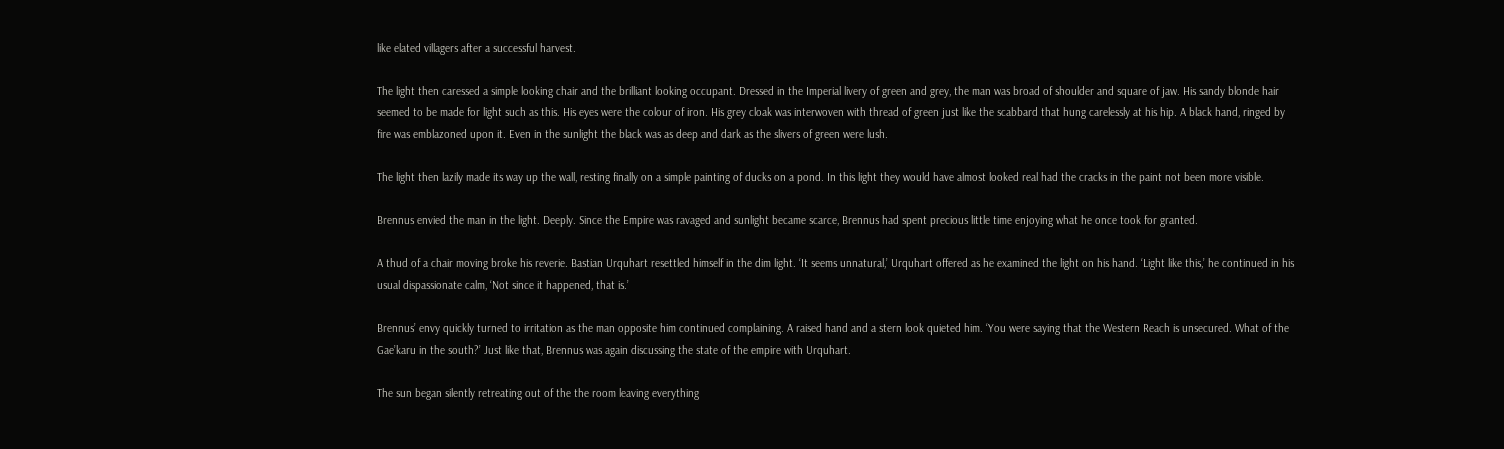like elated villagers after a successful harvest.

The light then caressed a simple looking chair and the brilliant looking occupant. Dressed in the Imperial livery of green and grey, the man was broad of shoulder and square of jaw. His sandy blonde hair seemed to be made for light such as this. His eyes were the colour of iron. His grey cloak was interwoven with thread of green just like the scabbard that hung carelessly at his hip. A black hand, ringed by fire was emblazoned upon it. Even in the sunlight the black was as deep and dark as the slivers of green were lush.

The light then lazily made its way up the wall, resting finally on a simple painting of ducks on a pond. In this light they would have almost looked real had the cracks in the paint not been more visible.

Brennus envied the man in the light. Deeply. Since the Empire was ravaged and sunlight became scarce, Brennus had spent precious little time enjoying what he once took for granted.

A thud of a chair moving broke his reverie. Bastian Urquhart resettled himself in the dim light. ‘It seems unnatural,’ Urquhart offered as he examined the light on his hand. ‘Light like this,’ he continued in his usual dispassionate calm, ‘Not since it happened, that is.’

Brennus’ envy quickly turned to irritation as the man opposite him continued complaining. A raised hand and a stern look quieted him. ‘You were saying that the Western Reach is unsecured. What of the Gae’karu in the south?’ Just like that, Brennus was again discussing the state of the empire with Urquhart.

The sun began silently retreating out of the the room leaving everything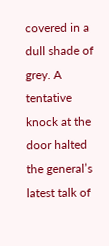covered in a dull shade of grey. A tentative knock at the door halted the general’s latest talk of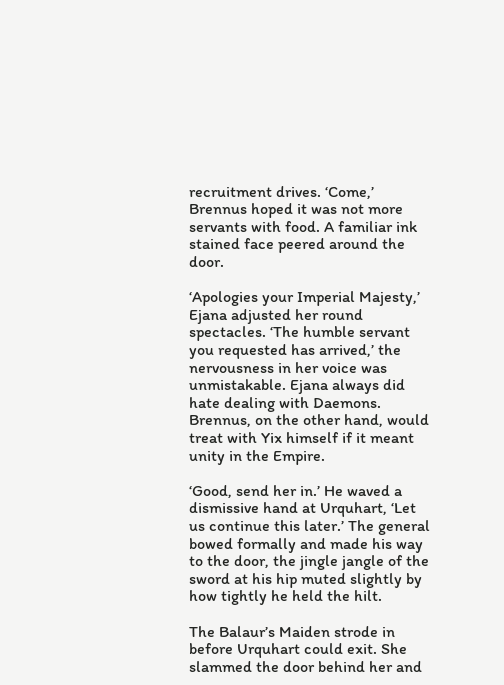recruitment drives. ‘Come,’ Brennus hoped it was not more servants with food. A familiar ink stained face peered around the door.

‘Apologies your Imperial Majesty,’ Ejana adjusted her round spectacles. ‘The humble servant you requested has arrived,’ the nervousness in her voice was unmistakable. Ejana always did hate dealing with Daemons. Brennus, on the other hand, would treat with Yix himself if it meant unity in the Empire.

‘Good, send her in.’ He waved a dismissive hand at Urquhart, ‘Let us continue this later.’ The general bowed formally and made his way to the door, the jingle jangle of the sword at his hip muted slightly by how tightly he held the hilt.

The Balaur’s Maiden strode in before Urquhart could exit. She slammed the door behind her and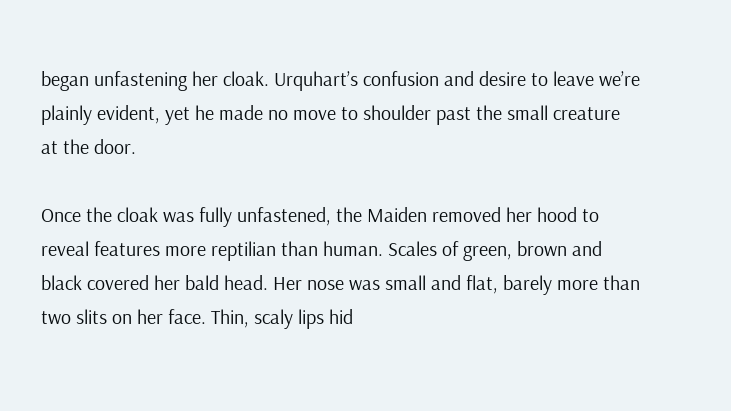began unfastening her cloak. Urquhart’s confusion and desire to leave we’re plainly evident, yet he made no move to shoulder past the small creature at the door.

Once the cloak was fully unfastened, the Maiden removed her hood to reveal features more reptilian than human. Scales of green, brown and black covered her bald head. Her nose was small and flat, barely more than two slits on her face. Thin, scaly lips hid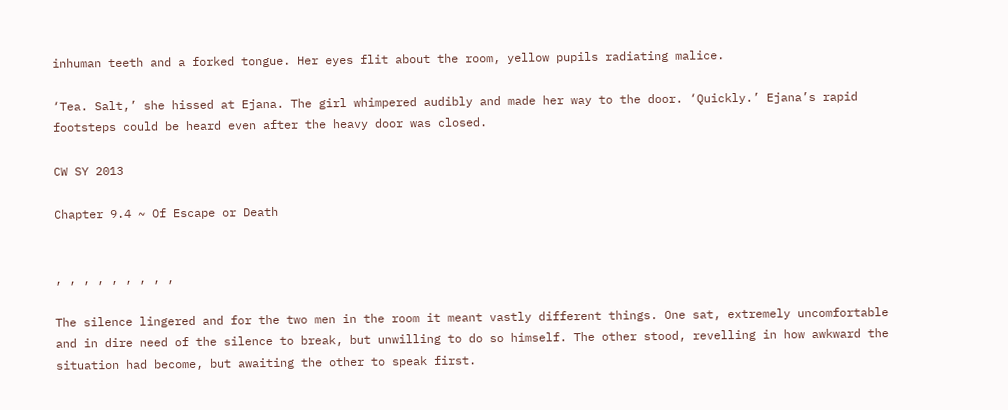inhuman teeth and a forked tongue. Her eyes flit about the room, yellow pupils radiating malice.

‘Tea. Salt,’ she hissed at Ejana. The girl whimpered audibly and made her way to the door. ‘Quickly.’ Ejana’s rapid footsteps could be heard even after the heavy door was closed.

CW SY 2013

Chapter 9.4 ~ Of Escape or Death


, , , , , , , , ,

The silence lingered and for the two men in the room it meant vastly different things. One sat, extremely uncomfortable and in dire need of the silence to break, but unwilling to do so himself. The other stood, revelling in how awkward the situation had become, but awaiting the other to speak first.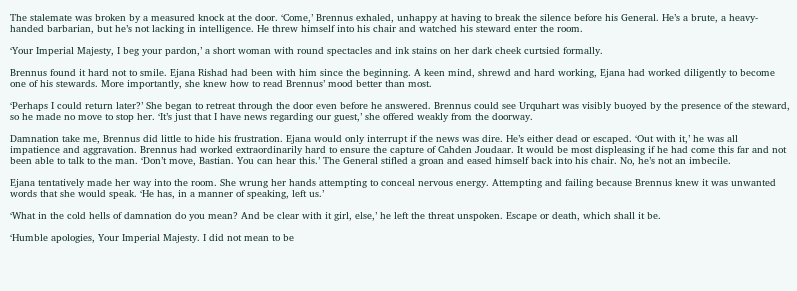The stalemate was broken by a measured knock at the door. ‘Come,’ Brennus exhaled, unhappy at having to break the silence before his General. He’s a brute, a heavy-handed barbarian, but he’s not lacking in intelligence. He threw himself into his chair and watched his steward enter the room.

‘Your Imperial Majesty, I beg your pardon,’ a short woman with round spectacles and ink stains on her dark cheek curtsied formally.

Brennus found it hard not to smile. Ejana Rishad had been with him since the beginning. A keen mind, shrewd and hard working, Ejana had worked diligently to become one of his stewards. More importantly, she knew how to read Brennus’ mood better than most.

‘Perhaps I could return later?’ She began to retreat through the door even before he answered. Brennus could see Urquhart was visibly buoyed by the presence of the steward, so he made no move to stop her. ‘It’s just that I have news regarding our guest,’ she offered weakly from the doorway.

Damnation take me, Brennus did little to hide his frustration. Ejana would only interrupt if the news was dire. He’s either dead or escaped. ‘Out with it,’ he was all impatience and aggravation. Brennus had worked extraordinarily hard to ensure the capture of Cahden Joudaar. It would be most displeasing if he had come this far and not been able to talk to the man. ‘Don’t move, Bastian. You can hear this.’ The General stifled a groan and eased himself back into his chair. No, he’s not an imbecile.

Ejana tentatively made her way into the room. She wrung her hands attempting to conceal nervous energy. Attempting and failing because Brennus knew it was unwanted words that she would speak. ‘He has, in a manner of speaking, left us.’

‘What in the cold hells of damnation do you mean? And be clear with it girl, else,’ he left the threat unspoken. Escape or death, which shall it be.

‘Humble apologies, Your Imperial Majesty. I did not mean to be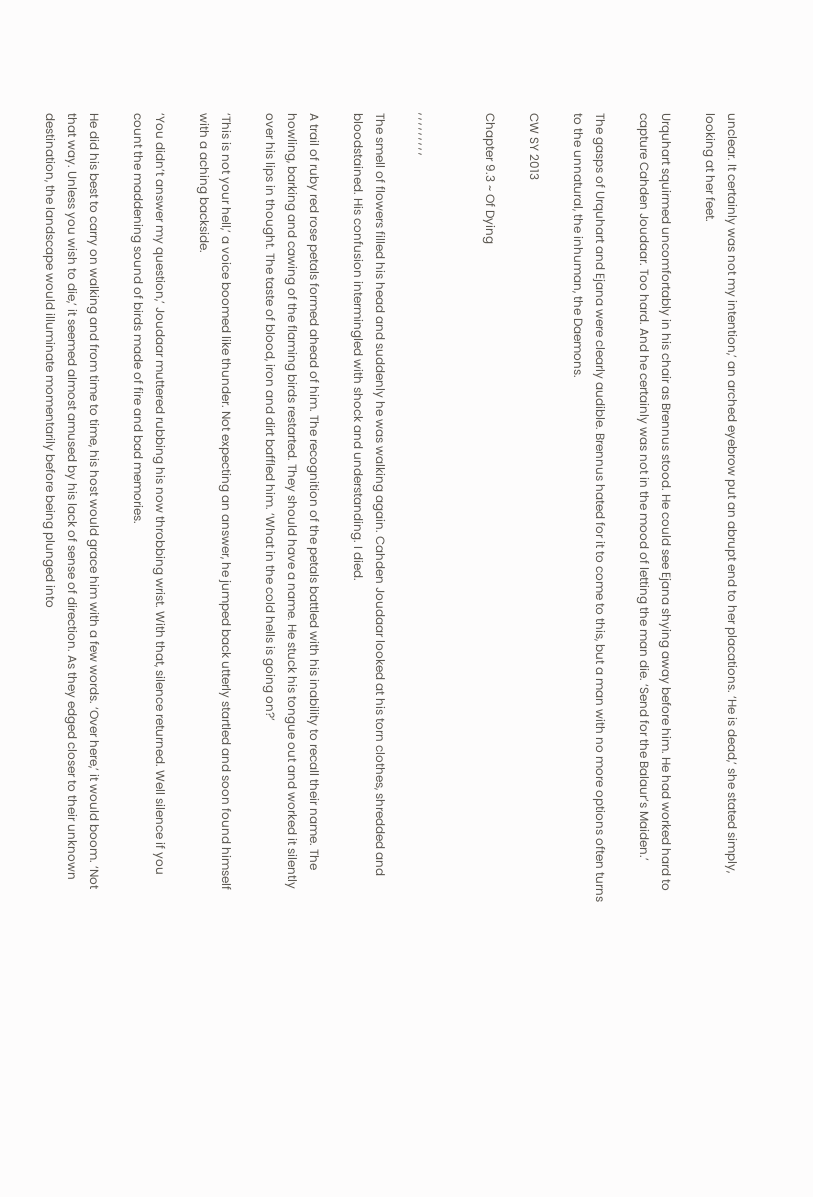unclear. It certainly was not my intention,’ an arched eyebrow put an abrupt end to her placations. ‘He is dead,’ she stated simply, looking at her feet.

Urquhart squirmed uncomfortably in his chair as Brennus stood. He could see Ejana shying away before him. He had worked hard to capture Cahden Joudaar. Too hard. And he certainly was not in the mood of letting the man die. ‘Send for the Balaur’s Maiden.’

The gasps of Urquhart and Ejana were clearly audible. Brennus hated for it to come to this, but a man with no more options often turns to the unnatural, the inhuman, the Daemons.

CW SY 2013

Chapter 9.3 ~ Of Dying


, , , , , , , , ,

The smell of flowers filled his head and suddenly he was walking again. Cahden Joudaar looked at his torn clothes, shredded and bloodstained. His confusion intermingled with shock and understanding. I died.

A trail of ruby red rose petals formed ahead of him. The recognition of the petals battled with his inability to recall their name. The howling, barking and cawing of the flaming birds restarted. They should have a name. He stuck his tongue out and worked it silently over his lips in thought. The taste of blood, iron and dirt baffled him. ‘What in the cold hells is going on?’

‘This is not your hell,’ a voice boomed like thunder. Not expecting an answer, he jumped back utterly startled and soon found himself with a aching backside.

‘You didn’t answer my question,’ Joudaar muttered rubbing his now throbbing wrist. With that, silence returned. Well silence if you count the maddening sound of birds made of fire and bad memories.

He did his best to carry on walking and from time to time, his host would grace him with a few words. ‘Over here,’ it would boom. ‘Not that way. Unless you wish to die,’ it seemed almost amused by his lack of sense of direction. As they edged closer to their unknown destination, the landscape would illuminate momentarily before being plunged into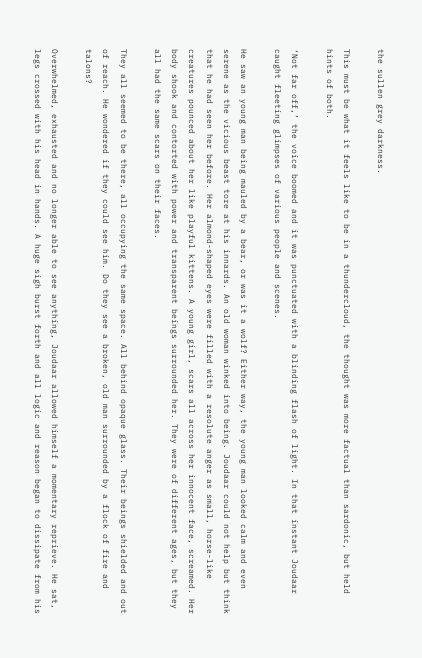the sullen grey darkness.

This must be what it feels like to be in a thundercloud, the thought was more factual than sardonic, but held hints of both.

‘Not far off,’ the voice boomed and it was punctuated with a blinding flash of light. In that instant Joudaar caught fleeting glimpses of various people and scenes.

He saw an young man being mauled by a bear, or was it a wolf? Either way, the young man looked calm and even serene as the vicious beast tore at his innards. An old woman winked into being. Joudaar could not help but think that he had seen her before. Her almond-shaped eyes were filled with a resolute anger as small, horse-like creatures pounced about her like playful kittens. A young girl, scars all across her innocent face, screamed. Her body shook and contorted with power and transparent beings surrounded her. They were of different ages, but they all had the same scars on their faces.

They all seemed to be there, all occupying the same space. All behind opaque glass. Their beings shielded and out of reach. He wondered if they could see him. Do they see a broken, old man surrounded by a flock of fire and talons?

Overwhelmed, exhausted and no longer able to see anything, Joudaar allowed himself a momentary reprieve. He sat, legs crossed with his head in hands. A huge sigh burst forth and all logic and reason began to dissipate from his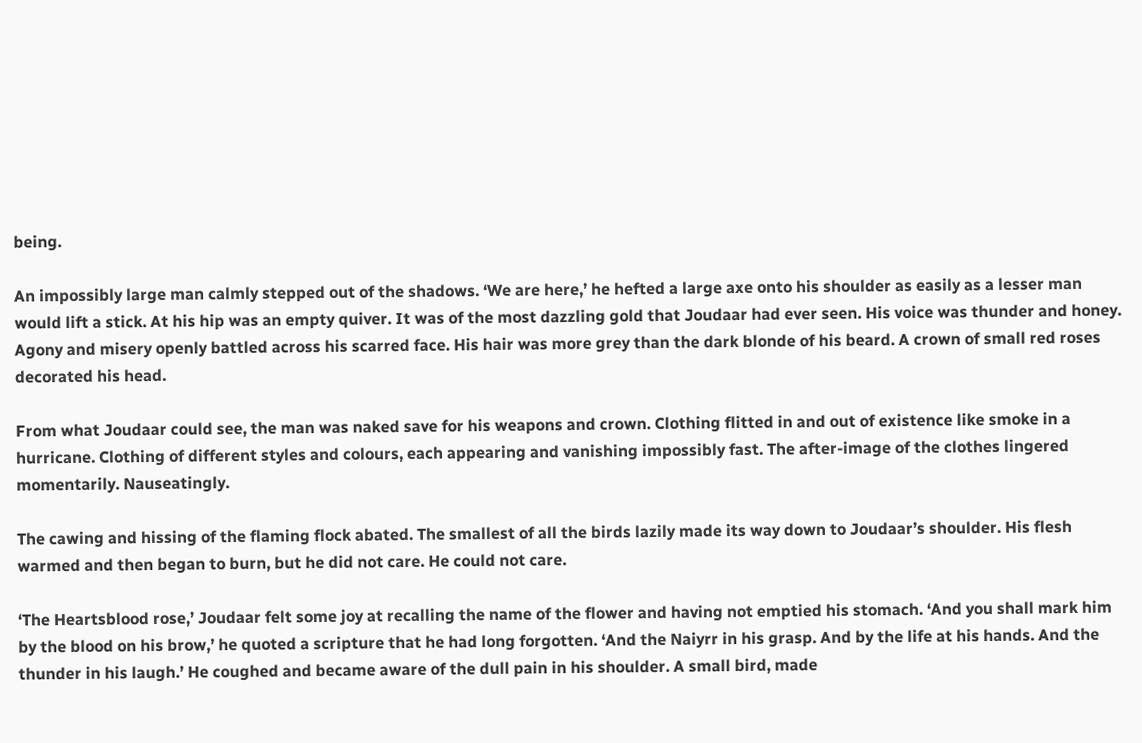being.

An impossibly large man calmly stepped out of the shadows. ‘We are here,’ he hefted a large axe onto his shoulder as easily as a lesser man would lift a stick. At his hip was an empty quiver. It was of the most dazzling gold that Joudaar had ever seen. His voice was thunder and honey. Agony and misery openly battled across his scarred face. His hair was more grey than the dark blonde of his beard. A crown of small red roses decorated his head.

From what Joudaar could see, the man was naked save for his weapons and crown. Clothing flitted in and out of existence like smoke in a hurricane. Clothing of different styles and colours, each appearing and vanishing impossibly fast. The after-image of the clothes lingered momentarily. Nauseatingly.

The cawing and hissing of the flaming flock abated. The smallest of all the birds lazily made its way down to Joudaar’s shoulder. His flesh warmed and then began to burn, but he did not care. He could not care.

‘The Heartsblood rose,’ Joudaar felt some joy at recalling the name of the flower and having not emptied his stomach. ‘And you shall mark him by the blood on his brow,’ he quoted a scripture that he had long forgotten. ‘And the Naiyrr in his grasp. And by the life at his hands. And the thunder in his laugh.’ He coughed and became aware of the dull pain in his shoulder. A small bird, made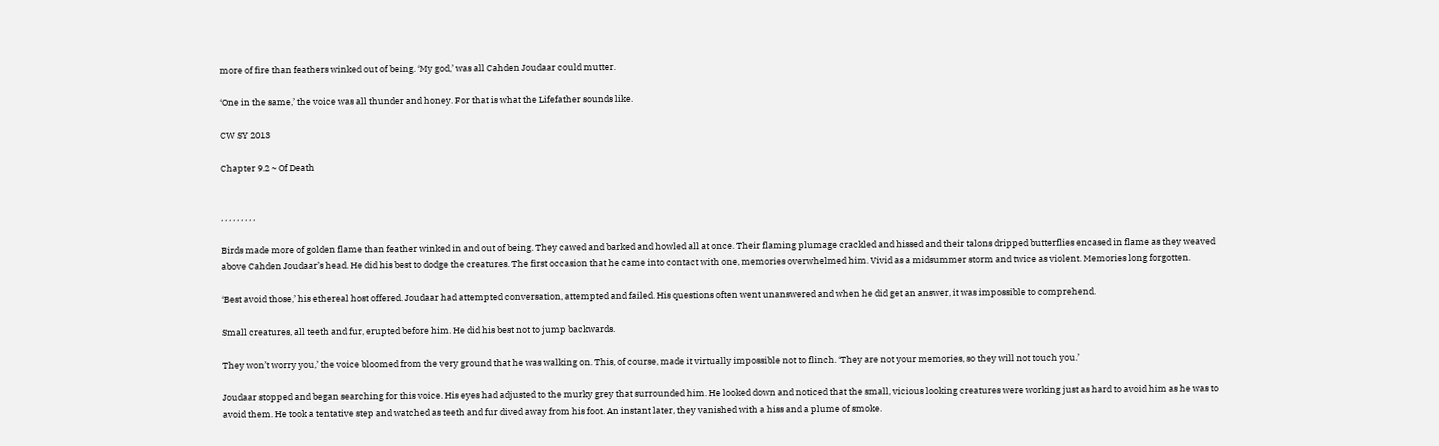more of fire than feathers winked out of being. ‘My god,’ was all Cahden Joudaar could mutter.

‘One in the same,’ the voice was all thunder and honey. For that is what the Lifefather sounds like.

CW SY 2013

Chapter 9.2 ~ Of Death


, , , , , , , , ,

Birds made more of golden flame than feather winked in and out of being. They cawed and barked and howled all at once. Their flaming plumage crackled and hissed and their talons dripped butterflies encased in flame as they weaved above Cahden Joudaar’s head. He did his best to dodge the creatures. The first occasion that he came into contact with one, memories overwhelmed him. Vivid as a midsummer storm and twice as violent. Memories long forgotten.

‘Best avoid those,’ his ethereal host offered. Joudaar had attempted conversation, attempted and failed. His questions often went unanswered and when he did get an answer, it was impossible to comprehend.

Small creatures, all teeth and fur, erupted before him. He did his best not to jump backwards.

They won’t worry you,’ the voice bloomed from the very ground that he was walking on. This, of course, made it virtually impossible not to flinch. ‘They are not your memories, so they will not touch you.’

Joudaar stopped and began searching for this voice. His eyes had adjusted to the murky grey that surrounded him. He looked down and noticed that the small, vicious looking creatures were working just as hard to avoid him as he was to avoid them. He took a tentative step and watched as teeth and fur dived away from his foot. An instant later, they vanished with a hiss and a plume of smoke.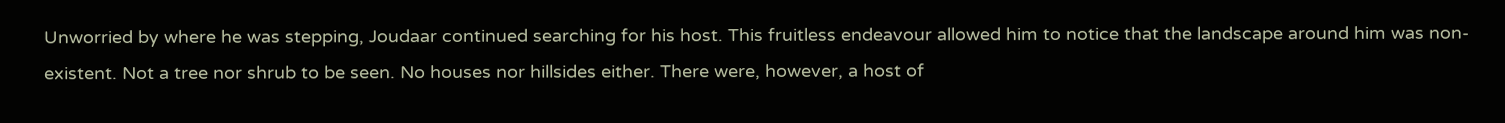Unworried by where he was stepping, Joudaar continued searching for his host. This fruitless endeavour allowed him to notice that the landscape around him was non-existent. Not a tree nor shrub to be seen. No houses nor hillsides either. There were, however, a host of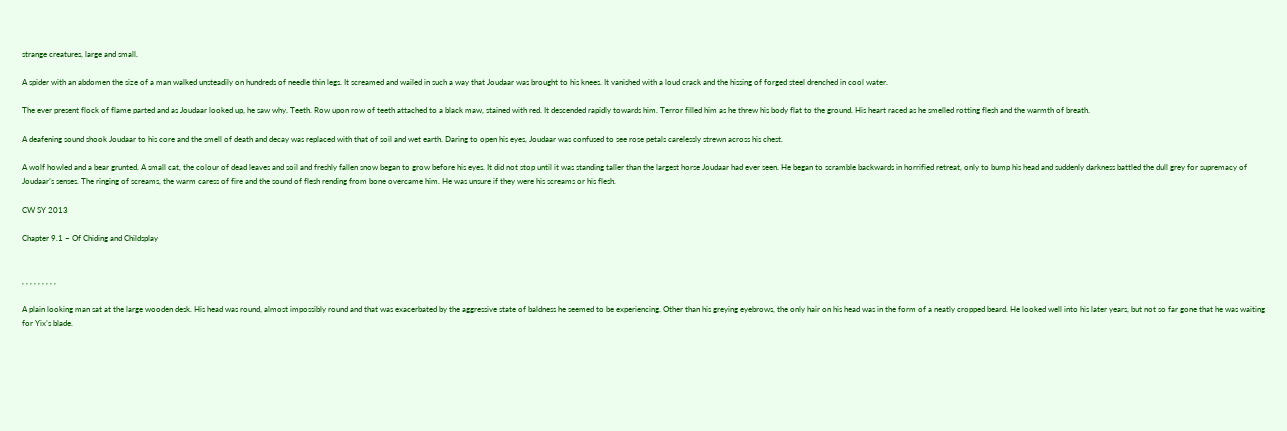strange creatures, large and small.

A spider with an abdomen the size of a man walked unsteadily on hundreds of needle thin legs. It screamed and wailed in such a way that Joudaar was brought to his knees. It vanished with a loud crack and the hissing of forged steel drenched in cool water.

The ever present flock of flame parted and as Joudaar looked up, he saw why. Teeth. Row upon row of teeth attached to a black maw, stained with red. It descended rapidly towards him. Terror filled him as he threw his body flat to the ground. His heart raced as he smelled rotting flesh and the warmth of breath.

A deafening sound shook Joudaar to his core and the smell of death and decay was replaced with that of soil and wet earth. Daring to open his eyes, Joudaar was confused to see rose petals carelessly strewn across his chest.

A wolf howled and a bear grunted. A small cat, the colour of dead leaves and soil and freshly fallen snow began to grow before his eyes. It did not stop until it was standing taller than the largest horse Joudaar had ever seen. He began to scramble backwards in horrified retreat, only to bump his head and suddenly darkness battled the dull grey for supremacy of Joudaar’s senses. The ringing of screams, the warm caress of fire and the sound of flesh rending from bone overcame him. He was unsure if they were his screams or his flesh.

CW SY 2013

Chapter 9.1 ~ Of Chiding and Childsplay


, , , , , , , , ,

A plain looking man sat at the large wooden desk. His head was round, almost impossibly round and that was exacerbated by the aggressive state of baldness he seemed to be experiencing. Other than his greying eyebrows, the only hair on his head was in the form of a neatly cropped beard. He looked well into his later years, but not so far gone that he was waiting for Yix’s blade.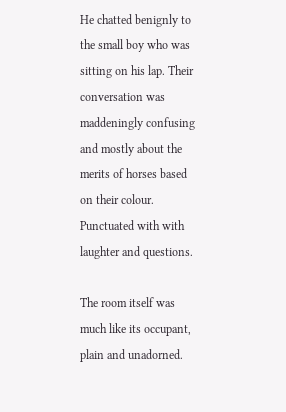He chatted benignly to the small boy who was sitting on his lap. Their conversation was maddeningly confusing and mostly about the merits of horses based on their colour. Punctuated with with laughter and questions.

The room itself was much like its occupant, plain and unadorned.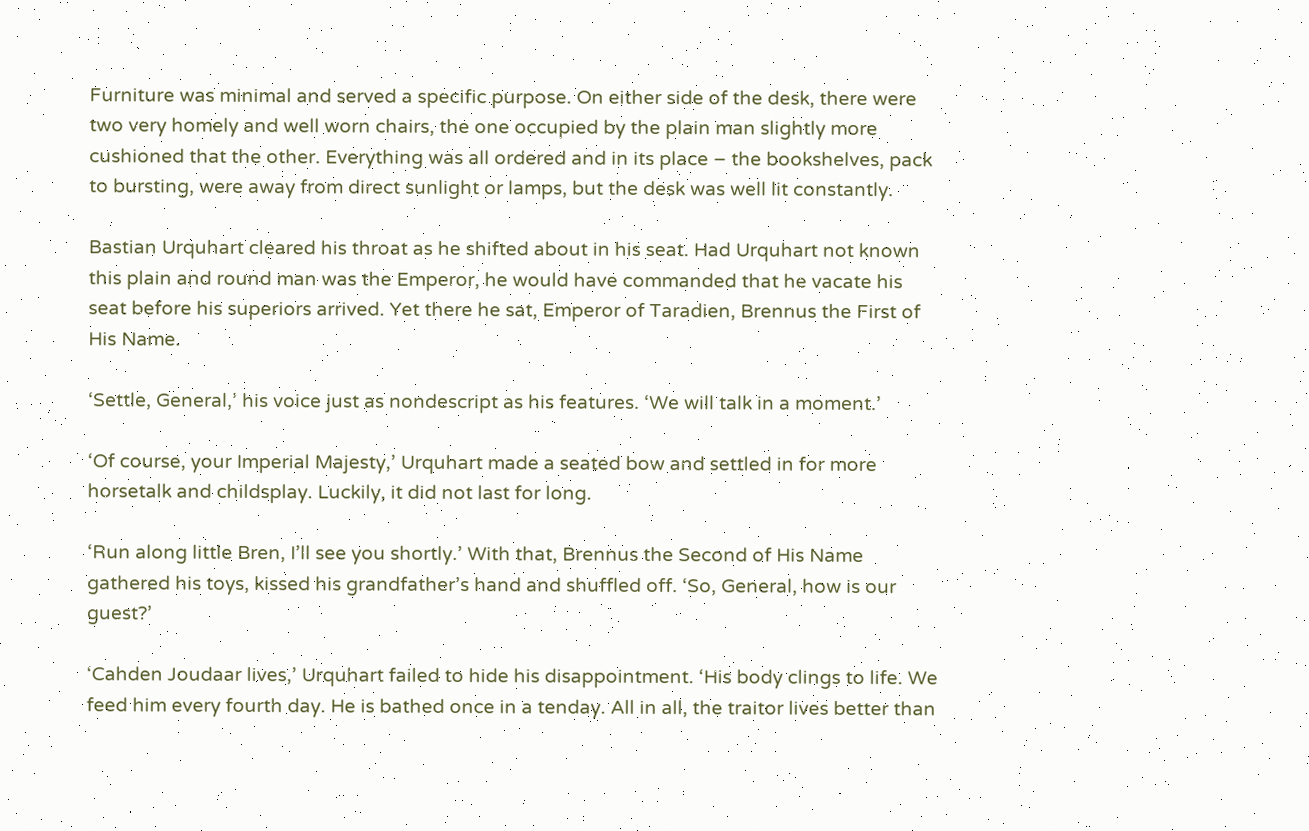Furniture was minimal and served a specific purpose. On either side of the desk, there were two very homely and well worn chairs, the one occupied by the plain man slightly more cushioned that the other. Everything was all ordered and in its place – the bookshelves, pack to bursting, were away from direct sunlight or lamps, but the desk was well lit constantly.

Bastian Urquhart cleared his throat as he shifted about in his seat. Had Urquhart not known this plain and round man was the Emperor, he would have commanded that he vacate his seat before his superiors arrived. Yet there he sat, Emperor of Taradien, Brennus the First of His Name.

‘Settle, General,’ his voice just as nondescript as his features. ‘We will talk in a moment.’

‘Of course, your Imperial Majesty,’ Urquhart made a seated bow and settled in for more horsetalk and childsplay. Luckily, it did not last for long.

‘Run along little Bren, I’ll see you shortly.’ With that, Brennus the Second of His Name gathered his toys, kissed his grandfather’s hand and shuffled off. ‘So, General, how is our guest?’

‘Cahden Joudaar lives,’ Urquhart failed to hide his disappointment. ‘His body clings to life. We feed him every fourth day. He is bathed once in a tenday. All in all, the traitor lives better than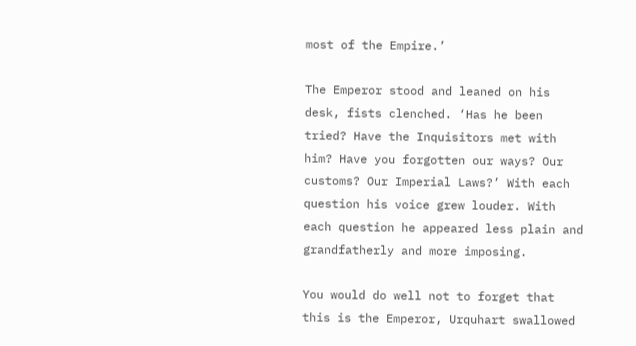most of the Empire.’

The Emperor stood and leaned on his desk, fists clenched. ‘Has he been tried? Have the Inquisitors met with him? Have you forgotten our ways? Our customs? Our Imperial Laws?’ With each question his voice grew louder. With each question he appeared less plain and grandfatherly and more imposing.

You would do well not to forget that this is the Emperor, Urquhart swallowed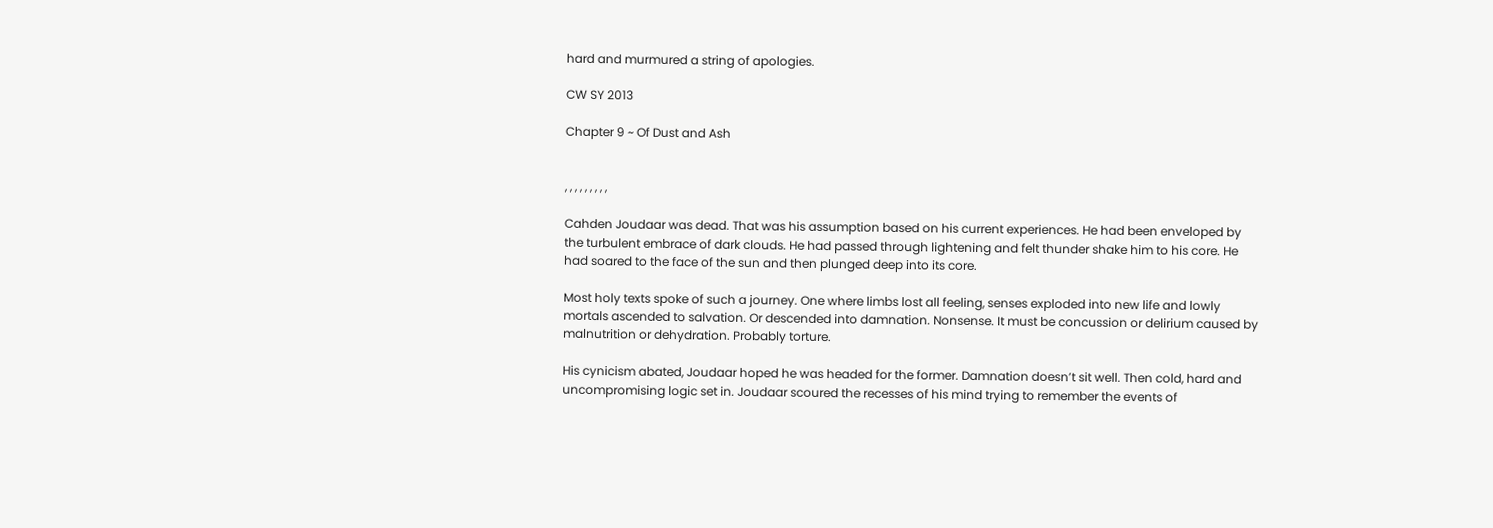hard and murmured a string of apologies.

CW SY 2013

Chapter 9 ~ Of Dust and Ash


, , , , , , , , ,

Cahden Joudaar was dead. That was his assumption based on his current experiences. He had been enveloped by the turbulent embrace of dark clouds. He had passed through lightening and felt thunder shake him to his core. He had soared to the face of the sun and then plunged deep into its core.

Most holy texts spoke of such a journey. One where limbs lost all feeling, senses exploded into new life and lowly mortals ascended to salvation. Or descended into damnation. Nonsense. It must be concussion or delirium caused by malnutrition or dehydration. Probably torture.

His cynicism abated, Joudaar hoped he was headed for the former. Damnation doesn’t sit well. Then cold, hard and uncompromising logic set in. Joudaar scoured the recesses of his mind trying to remember the events of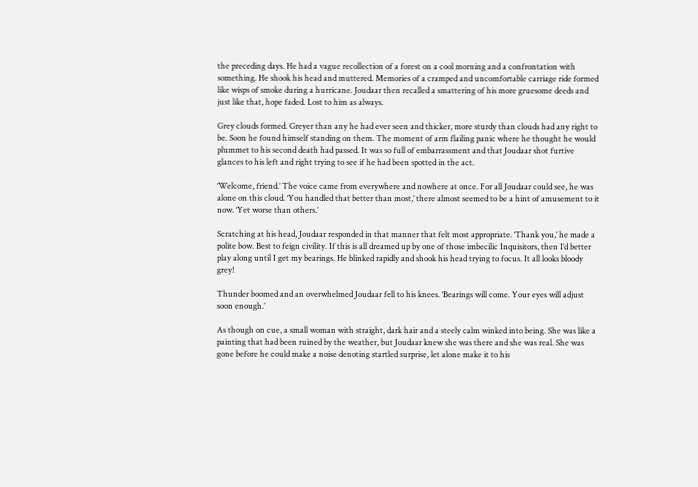the preceding days. He had a vague recollection of a forest on a cool morning and a confrontation with something. He shook his head and muttered. Memories of a cramped and uncomfortable carriage ride formed like wisps of smoke during a hurricane. Joudaar then recalled a smattering of his more gruesome deeds and just like that, hope faded. Lost to him as always.

Grey clouds formed. Greyer than any he had ever seen and thicker, more sturdy than clouds had any right to be. Soon he found himself standing on them. The moment of arm flailing panic where he thought he would plummet to his second death had passed. It was so full of embarrassment and that Joudaar shot furtive glances to his left and right trying to see if he had been spotted in the act.

‘Welcome, friend.’ The voice came from everywhere and nowhere at once. For all Joudaar could see, he was alone on this cloud. ‘You handled that better than most,’ there almost seemed to be a hint of amusement to it now. ‘Yet worse than others.’

Scratching at his head, Joudaar responded in that manner that felt most appropriate. ‘Thank you,’ he made a polite bow. Best to feign civility. If this is all dreamed up by one of those imbecilic Inquisitors, then I’d better play along until I get my bearings. He blinked rapidly and shook his head trying to focus. It all looks bloody grey!

Thunder boomed and an overwhelmed Joudaar fell to his knees. ‘Bearings will come. Your eyes will adjust soon enough.’

As though on cue, a small woman with straight, dark hair and a steely calm winked into being. She was like a painting that had been ruined by the weather, but Joudaar knew she was there and she was real. She was gone before he could make a noise denoting startled surprise, let alone make it to his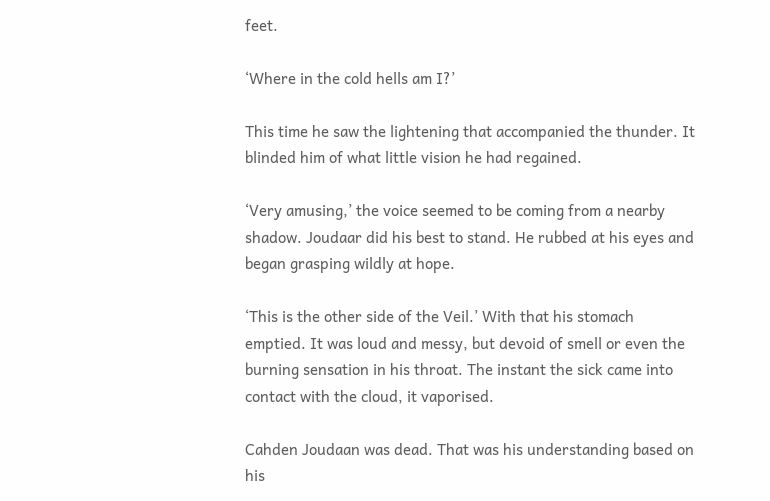feet.

‘Where in the cold hells am I?’

This time he saw the lightening that accompanied the thunder. It blinded him of what little vision he had regained.

‘Very amusing,’ the voice seemed to be coming from a nearby shadow. Joudaar did his best to stand. He rubbed at his eyes and began grasping wildly at hope.

‘This is the other side of the Veil.’ With that his stomach emptied. It was loud and messy, but devoid of smell or even the burning sensation in his throat. The instant the sick came into contact with the cloud, it vaporised.

Cahden Joudaan was dead. That was his understanding based on his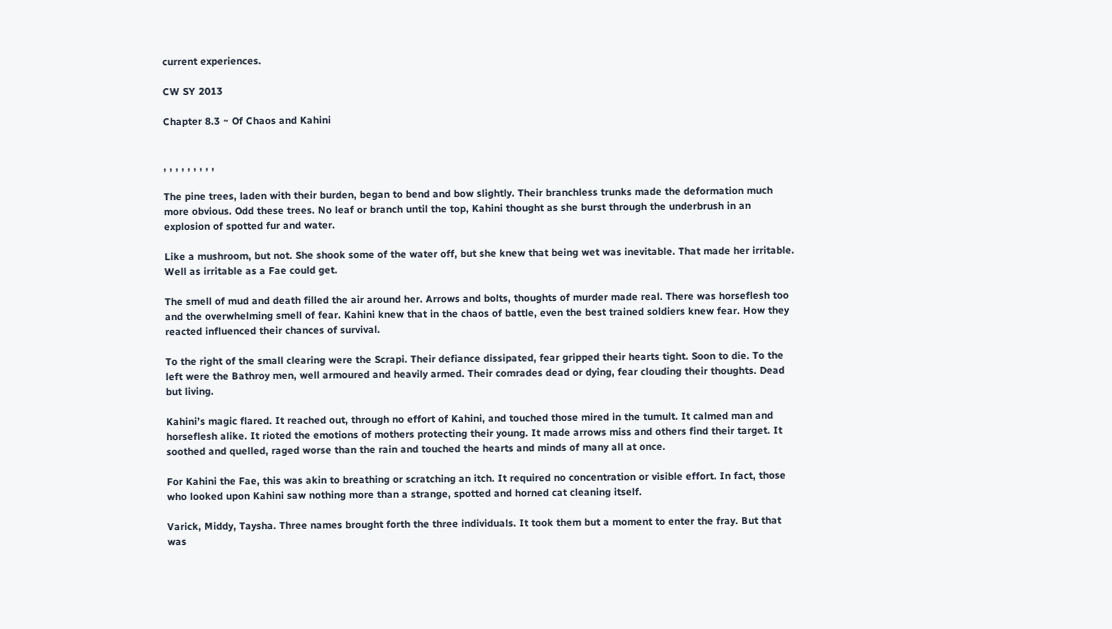current experiences.

CW SY 2013

Chapter 8.3 ~ Of Chaos and Kahini


, , , , , , , , ,

The pine trees, laden with their burden, began to bend and bow slightly. Their branchless trunks made the deformation much more obvious. Odd these trees. No leaf or branch until the top, Kahini thought as she burst through the underbrush in an explosion of spotted fur and water.

Like a mushroom, but not. She shook some of the water off, but she knew that being wet was inevitable. That made her irritable. Well as irritable as a Fae could get.

The smell of mud and death filled the air around her. Arrows and bolts, thoughts of murder made real. There was horseflesh too and the overwhelming smell of fear. Kahini knew that in the chaos of battle, even the best trained soldiers knew fear. How they reacted influenced their chances of survival.

To the right of the small clearing were the Scrapi. Their defiance dissipated, fear gripped their hearts tight. Soon to die. To the left were the Bathroy men, well armoured and heavily armed. Their comrades dead or dying, fear clouding their thoughts. Dead but living.

Kahini’s magic flared. It reached out, through no effort of Kahini, and touched those mired in the tumult. It calmed man and horseflesh alike. It rioted the emotions of mothers protecting their young. It made arrows miss and others find their target. It soothed and quelled, raged worse than the rain and touched the hearts and minds of many all at once.

For Kahini the Fae, this was akin to breathing or scratching an itch. It required no concentration or visible effort. In fact, those who looked upon Kahini saw nothing more than a strange, spotted and horned cat cleaning itself.

Varick, Middy, Taysha. Three names brought forth the three individuals. It took them but a moment to enter the fray. But that was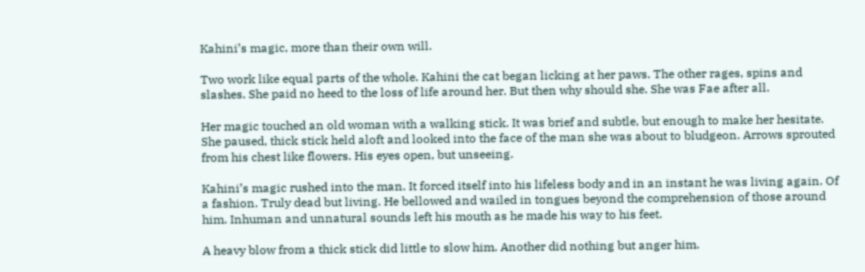Kahini’s magic, more than their own will.

Two work like equal parts of the whole. Kahini the cat began licking at her paws. The other rages, spins and slashes. She paid no heed to the loss of life around her. But then why should she. She was Fae after all.

Her magic touched an old woman with a walking stick. It was brief and subtle, but enough to make her hesitate. She paused, thick stick held aloft and looked into the face of the man she was about to bludgeon. Arrows sprouted from his chest like flowers. His eyes open, but unseeing.

Kahini’s magic rushed into the man. It forced itself into his lifeless body and in an instant he was living again. Of a fashion. Truly dead but living. He bellowed and wailed in tongues beyond the comprehension of those around him. Inhuman and unnatural sounds left his mouth as he made his way to his feet.

A heavy blow from a thick stick did little to slow him. Another did nothing but anger him.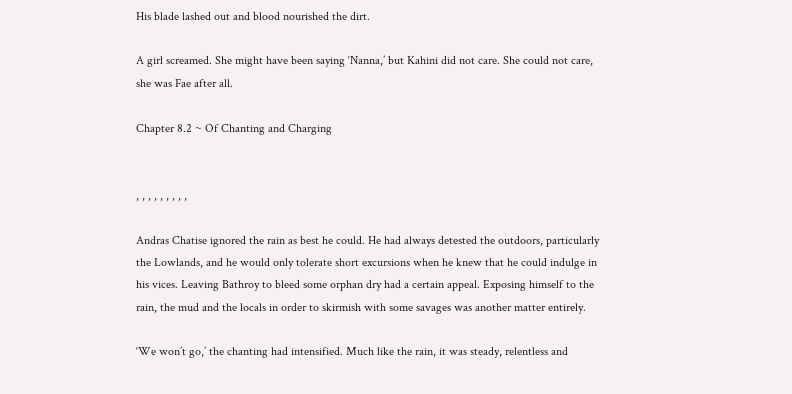His blade lashed out and blood nourished the dirt.

A girl screamed. She might have been saying ‘Nanna,’ but Kahini did not care. She could not care, she was Fae after all.

Chapter 8.2 ~ Of Chanting and Charging


, , , , , , , , ,

Andras Chatise ignored the rain as best he could. He had always detested the outdoors, particularly the Lowlands, and he would only tolerate short excursions when he knew that he could indulge in his vices. Leaving Bathroy to bleed some orphan dry had a certain appeal. Exposing himself to the rain, the mud and the locals in order to skirmish with some savages was another matter entirely.

‘We won’t go,’ the chanting had intensified. Much like the rain, it was steady, relentless and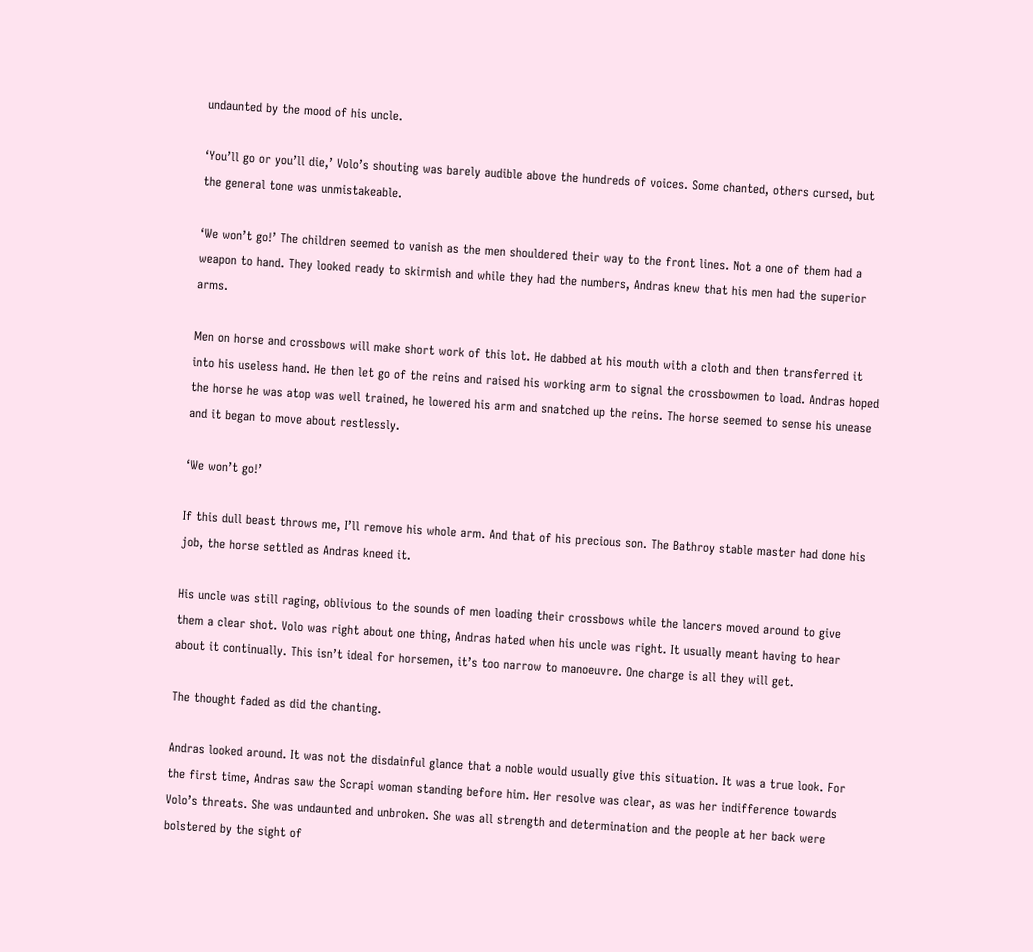undaunted by the mood of his uncle.

‘You’ll go or you’ll die,’ Volo’s shouting was barely audible above the hundreds of voices. Some chanted, others cursed, but the general tone was unmistakeable.

‘We won’t go!’ The children seemed to vanish as the men shouldered their way to the front lines. Not a one of them had a weapon to hand. They looked ready to skirmish and while they had the numbers, Andras knew that his men had the superior arms.

Men on horse and crossbows will make short work of this lot. He dabbed at his mouth with a cloth and then transferred it into his useless hand. He then let go of the reins and raised his working arm to signal the crossbowmen to load. Andras hoped the horse he was atop was well trained, he lowered his arm and snatched up the reins. The horse seemed to sense his unease and it began to move about restlessly.

‘We won’t go!’

If this dull beast throws me, I’ll remove his whole arm. And that of his precious son. The Bathroy stable master had done his job, the horse settled as Andras kneed it.

His uncle was still raging, oblivious to the sounds of men loading their crossbows while the lancers moved around to give them a clear shot. Volo was right about one thing, Andras hated when his uncle was right. It usually meant having to hear about it continually. This isn’t ideal for horsemen, it’s too narrow to manoeuvre. One charge is all they will get.

The thought faded as did the chanting.

Andras looked around. It was not the disdainful glance that a noble would usually give this situation. It was a true look. For the first time, Andras saw the Scrapi woman standing before him. Her resolve was clear, as was her indifference towards Volo’s threats. She was undaunted and unbroken. She was all strength and determination and the people at her back were bolstered by the sight of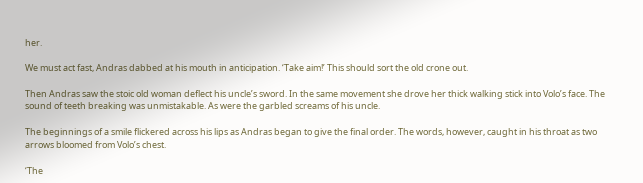her.

We must act fast, Andras dabbed at his mouth in anticipation. ‘Take aim!’ This should sort the old crone out.

Then Andras saw the stoic old woman deflect his uncle’s sword. In the same movement she drove her thick walking stick into Volo’s face. The sound of teeth breaking was unmistakable. As were the garbled screams of his uncle.

The beginnings of a smile flickered across his lips as Andras began to give the final order. The words, however, caught in his throat as two arrows bloomed from Volo’s chest.

‘The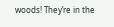woods! They’re in the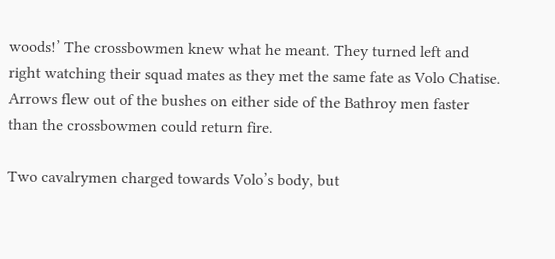woods!’ The crossbowmen knew what he meant. They turned left and right watching their squad mates as they met the same fate as Volo Chatise. Arrows flew out of the bushes on either side of the Bathroy men faster than the crossbowmen could return fire.

Two cavalrymen charged towards Volo’s body, but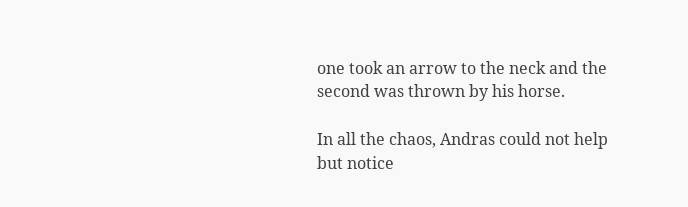one took an arrow to the neck and the second was thrown by his horse.

In all the chaos, Andras could not help but notice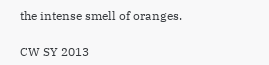the intense smell of oranges.

CW SY 2013